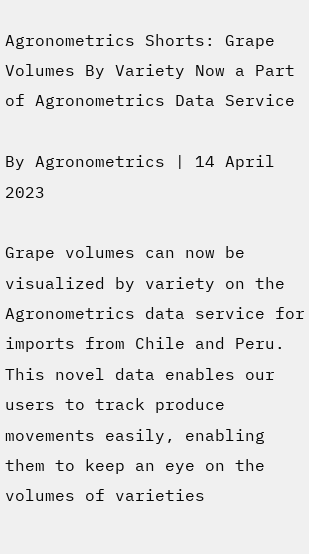Agronometrics Shorts: Grape Volumes By Variety Now a Part of Agronometrics Data Service

By Agronometrics | 14 April 2023

Grape volumes can now be visualized by variety on the Agronometrics data service for imports from Chile and Peru. This novel data enables our users to track produce movements easily, enabling them to keep an eye on the volumes of varieties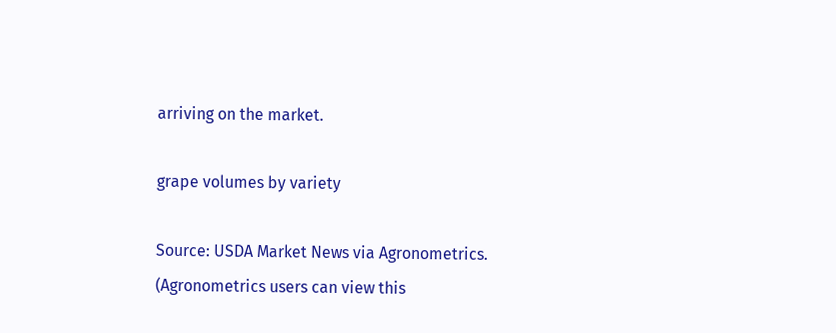arriving on the market.

grape volumes by variety

Source: USDA Market News via Agronometrics.
(Agronometrics users can view this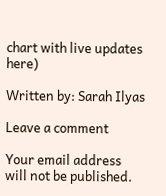chart with live updates here)

Written by: Sarah Ilyas

Leave a comment

Your email address will not be published.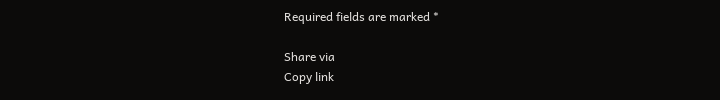Required fields are marked *

Share via
Copy link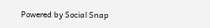Powered by Social Snap